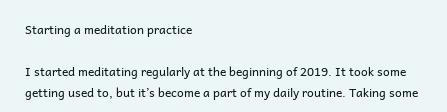Starting a meditation practice

I started meditating regularly at the beginning of 2019. It took some getting used to, but it’s become a part of my daily routine. Taking some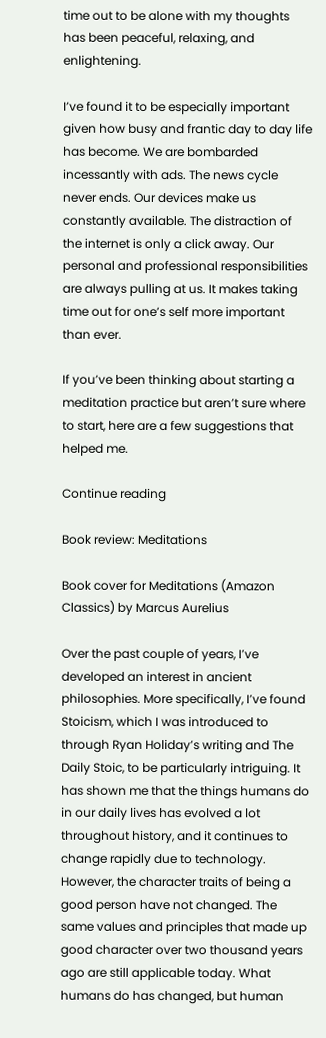time out to be alone with my thoughts has been peaceful, relaxing, and enlightening.

I’ve found it to be especially important given how busy and frantic day to day life has become. We are bombarded incessantly with ads. The news cycle never ends. Our devices make us constantly available. The distraction of the internet is only a click away. Our personal and professional responsibilities are always pulling at us. It makes taking time out for one’s self more important than ever.

If you’ve been thinking about starting a meditation practice but aren’t sure where to start, here are a few suggestions that helped me.

Continue reading

Book review: Meditations

Book cover for Meditations (Amazon Classics) by Marcus Aurelius

Over the past couple of years, I’ve developed an interest in ancient philosophies. More specifically, I’ve found Stoicism, which I was introduced to through Ryan Holiday’s writing and The Daily Stoic, to be particularly intriguing. It has shown me that the things humans do in our daily lives has evolved a lot throughout history, and it continues to change rapidly due to technology. However, the character traits of being a good person have not changed. The same values and principles that made up good character over two thousand years ago are still applicable today. What humans do has changed, but human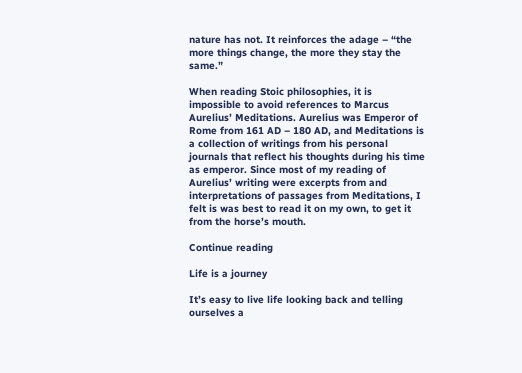nature has not. It reinforces the adage – “the more things change, the more they stay the same.”

When reading Stoic philosophies, it is impossible to avoid references to Marcus Aurelius’ Meditations. Aurelius was Emperor of Rome from 161 AD – 180 AD, and Meditations is a collection of writings from his personal journals that reflect his thoughts during his time as emperor. Since most of my reading of Aurelius’ writing were excerpts from and interpretations of passages from Meditations, I felt is was best to read it on my own, to get it from the horse’s mouth.

Continue reading

Life is a journey

It’s easy to live life looking back and telling ourselves a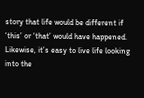story that life would be different if ‘this’ or ‘that’ would have happened. Likewise, it’s easy to live life looking into the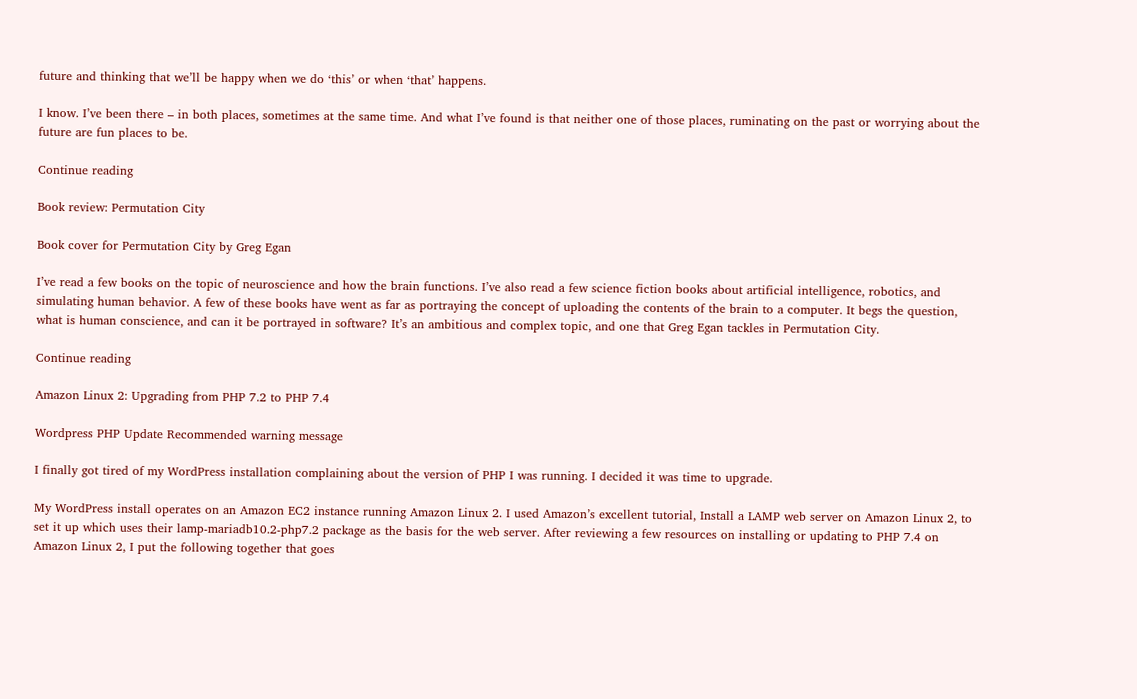future and thinking that we’ll be happy when we do ‘this’ or when ‘that’ happens.

I know. I’ve been there – in both places, sometimes at the same time. And what I’ve found is that neither one of those places, ruminating on the past or worrying about the future are fun places to be.

Continue reading

Book review: Permutation City

Book cover for Permutation City by Greg Egan

I’ve read a few books on the topic of neuroscience and how the brain functions. I’ve also read a few science fiction books about artificial intelligence, robotics, and simulating human behavior. A few of these books have went as far as portraying the concept of uploading the contents of the brain to a computer. It begs the question, what is human conscience, and can it be portrayed in software? It’s an ambitious and complex topic, and one that Greg Egan tackles in Permutation City.

Continue reading

Amazon Linux 2: Upgrading from PHP 7.2 to PHP 7.4

Wordpress PHP Update Recommended warning message

I finally got tired of my WordPress installation complaining about the version of PHP I was running. I decided it was time to upgrade.

My WordPress install operates on an Amazon EC2 instance running Amazon Linux 2. I used Amazon’s excellent tutorial, Install a LAMP web server on Amazon Linux 2, to set it up which uses their lamp-mariadb10.2-php7.2 package as the basis for the web server. After reviewing a few resources on installing or updating to PHP 7.4 on Amazon Linux 2, I put the following together that goes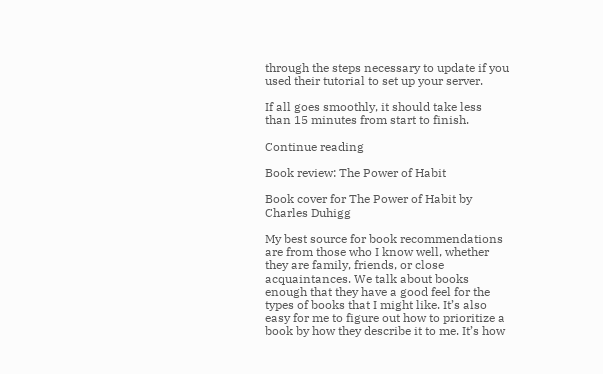through the steps necessary to update if you used their tutorial to set up your server.

If all goes smoothly, it should take less than 15 minutes from start to finish.

Continue reading

Book review: The Power of Habit

Book cover for The Power of Habit by Charles Duhigg

My best source for book recommendations are from those who I know well, whether they are family, friends, or close acquaintances. We talk about books enough that they have a good feel for the types of books that I might like. It’s also easy for me to figure out how to prioritize a book by how they describe it to me. It’s how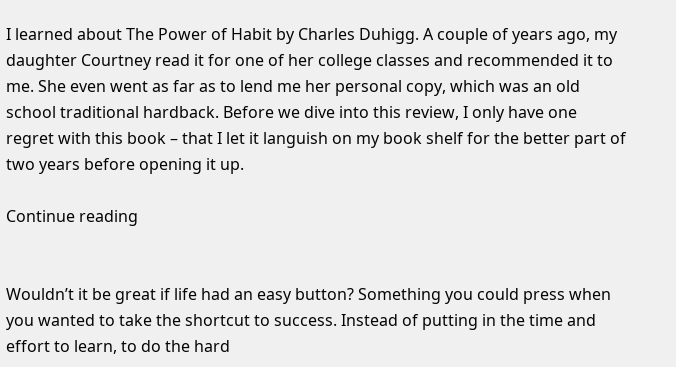I learned about The Power of Habit by Charles Duhigg. A couple of years ago, my daughter Courtney read it for one of her college classes and recommended it to me. She even went as far as to lend me her personal copy, which was an old school traditional hardback. Before we dive into this review, I only have one regret with this book – that I let it languish on my book shelf for the better part of two years before opening it up.

Continue reading


Wouldn’t it be great if life had an easy button? Something you could press when you wanted to take the shortcut to success. Instead of putting in the time and effort to learn, to do the hard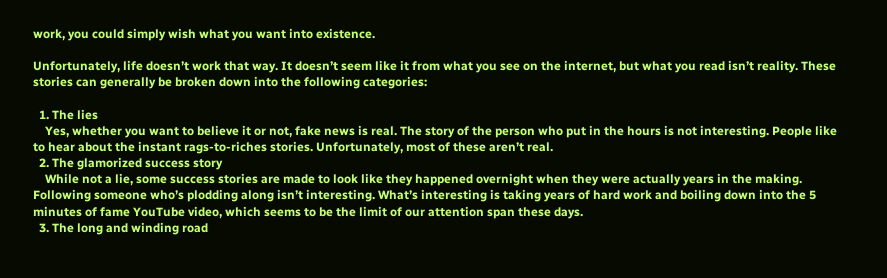work, you could simply wish what you want into existence.

Unfortunately, life doesn’t work that way. It doesn’t seem like it from what you see on the internet, but what you read isn’t reality. These stories can generally be broken down into the following categories:

  1. The lies
    Yes, whether you want to believe it or not, fake news is real. The story of the person who put in the hours is not interesting. People like to hear about the instant rags-to-riches stories. Unfortunately, most of these aren’t real.
  2. The glamorized success story
    While not a lie, some success stories are made to look like they happened overnight when they were actually years in the making. Following someone who’s plodding along isn’t interesting. What’s interesting is taking years of hard work and boiling down into the 5 minutes of fame YouTube video, which seems to be the limit of our attention span these days.
  3. The long and winding road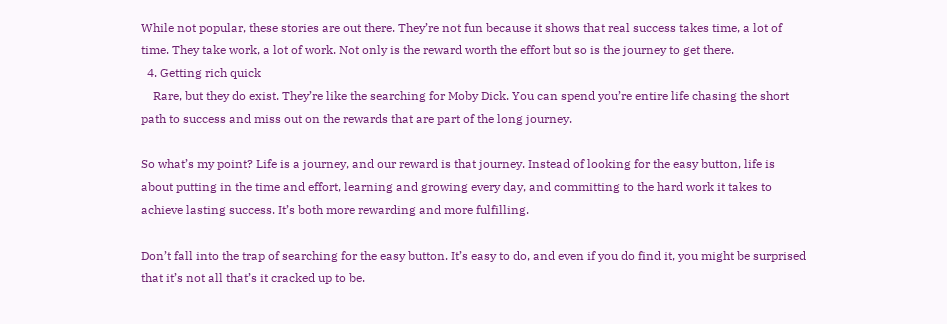While not popular, these stories are out there. They’re not fun because it shows that real success takes time, a lot of time. They take work, a lot of work. Not only is the reward worth the effort but so is the journey to get there.
  4. Getting rich quick
    Rare, but they do exist. They’re like the searching for Moby Dick. You can spend you’re entire life chasing the short path to success and miss out on the rewards that are part of the long journey.

So what’s my point? Life is a journey, and our reward is that journey. Instead of looking for the easy button, life is about putting in the time and effort, learning and growing every day, and committing to the hard work it takes to achieve lasting success. It’s both more rewarding and more fulfilling.

Don’t fall into the trap of searching for the easy button. It’s easy to do, and even if you do find it, you might be surprised that it’s not all that’s it cracked up to be.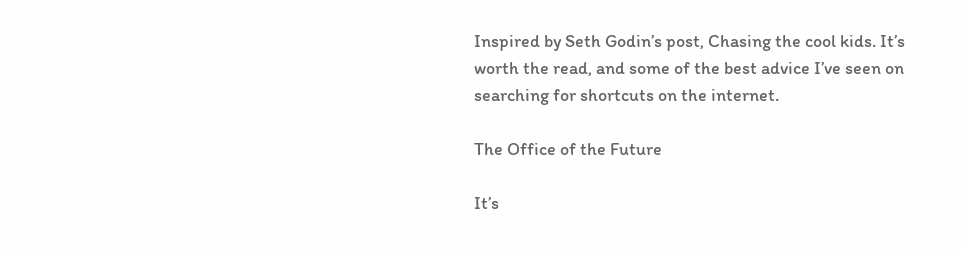Inspired by Seth Godin’s post, Chasing the cool kids. It’s worth the read, and some of the best advice I’ve seen on searching for shortcuts on the internet.

The Office of the Future

It’s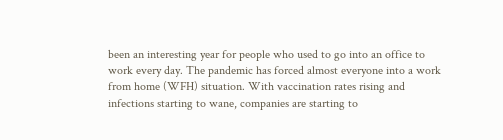been an interesting year for people who used to go into an office to work every day. The pandemic has forced almost everyone into a work from home (WFH) situation. With vaccination rates rising and infections starting to wane, companies are starting to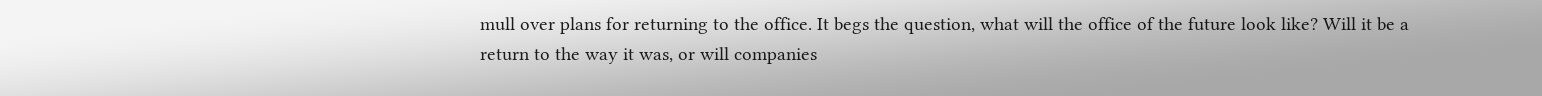mull over plans for returning to the office. It begs the question, what will the office of the future look like? Will it be a return to the way it was, or will companies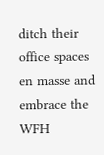ditch their office spaces en masse and embrace the WFH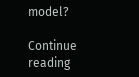model?

Continue reading